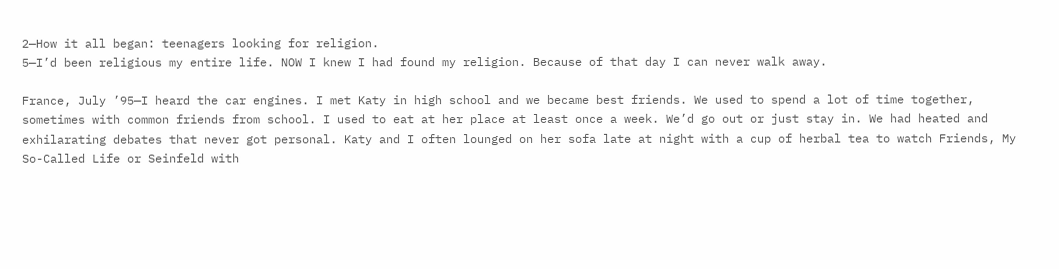2—How it all began: teenagers looking for religion.
5—I’d been religious my entire life. NOW I knew I had found my religion. Because of that day I can never walk away.

France, July ’95—I heard the car engines. I met Katy in high school and we became best friends. We used to spend a lot of time together, sometimes with common friends from school. I used to eat at her place at least once a week. We’d go out or just stay in. We had heated and exhilarating debates that never got personal. Katy and I often lounged on her sofa late at night with a cup of herbal tea to watch Friends, My So-Called Life or Seinfeld with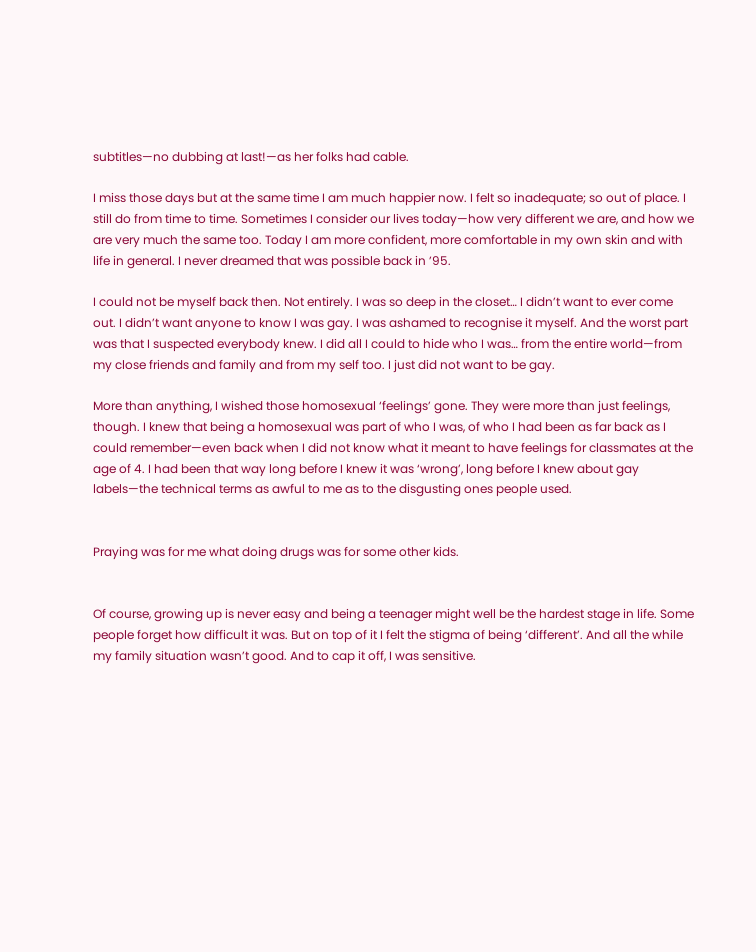subtitles—no dubbing at last!—as her folks had cable.

I miss those days but at the same time I am much happier now. I felt so inadequate; so out of place. I still do from time to time. Sometimes I consider our lives today—how very different we are, and how we are very much the same too. Today I am more confident, more comfortable in my own skin and with life in general. I never dreamed that was possible back in ’95.

I could not be myself back then. Not entirely. I was so deep in the closet… I didn’t want to ever come out. I didn’t want anyone to know I was gay. I was ashamed to recognise it myself. And the worst part was that I suspected everybody knew. I did all I could to hide who I was… from the entire world—from my close friends and family and from my self too. I just did not want to be gay.

More than anything, I wished those homosexual ‘feelings’ gone. They were more than just feelings, though. I knew that being a homosexual was part of who I was, of who I had been as far back as I could remember—even back when I did not know what it meant to have feelings for classmates at the age of 4. I had been that way long before I knew it was ‘wrong’, long before I knew about gay labels—the technical terms as awful to me as to the disgusting ones people used.


Praying was for me what doing drugs was for some other kids.


Of course, growing up is never easy and being a teenager might well be the hardest stage in life. Some people forget how difficult it was. But on top of it I felt the stigma of being ‘different’. And all the while my family situation wasn’t good. And to cap it off, I was sensitive.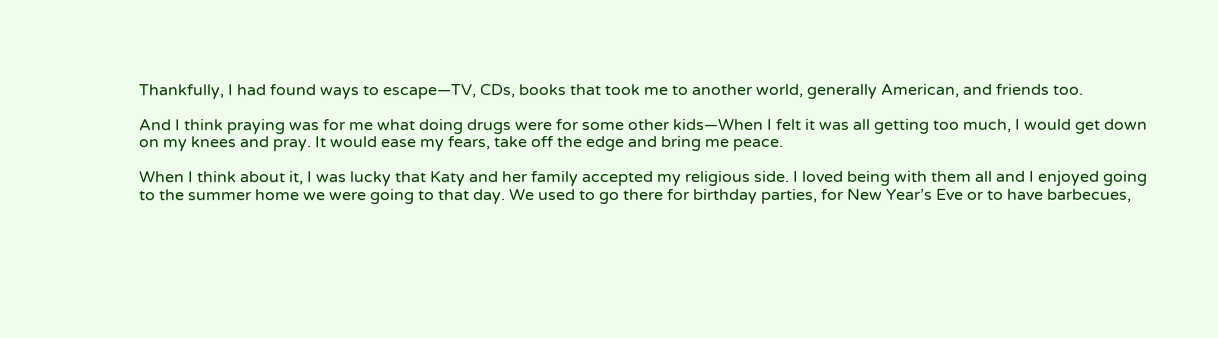Thankfully, I had found ways to escape—TV, CDs, books that took me to another world, generally American, and friends too.

And I think praying was for me what doing drugs were for some other kids—When I felt it was all getting too much, I would get down on my knees and pray. It would ease my fears, take off the edge and bring me peace.

When I think about it, I was lucky that Katy and her family accepted my religious side. I loved being with them all and I enjoyed going to the summer home we were going to that day. We used to go there for birthday parties, for New Year’s Eve or to have barbecues,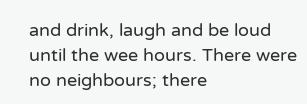and drink, laugh and be loud until the wee hours. There were no neighbours; there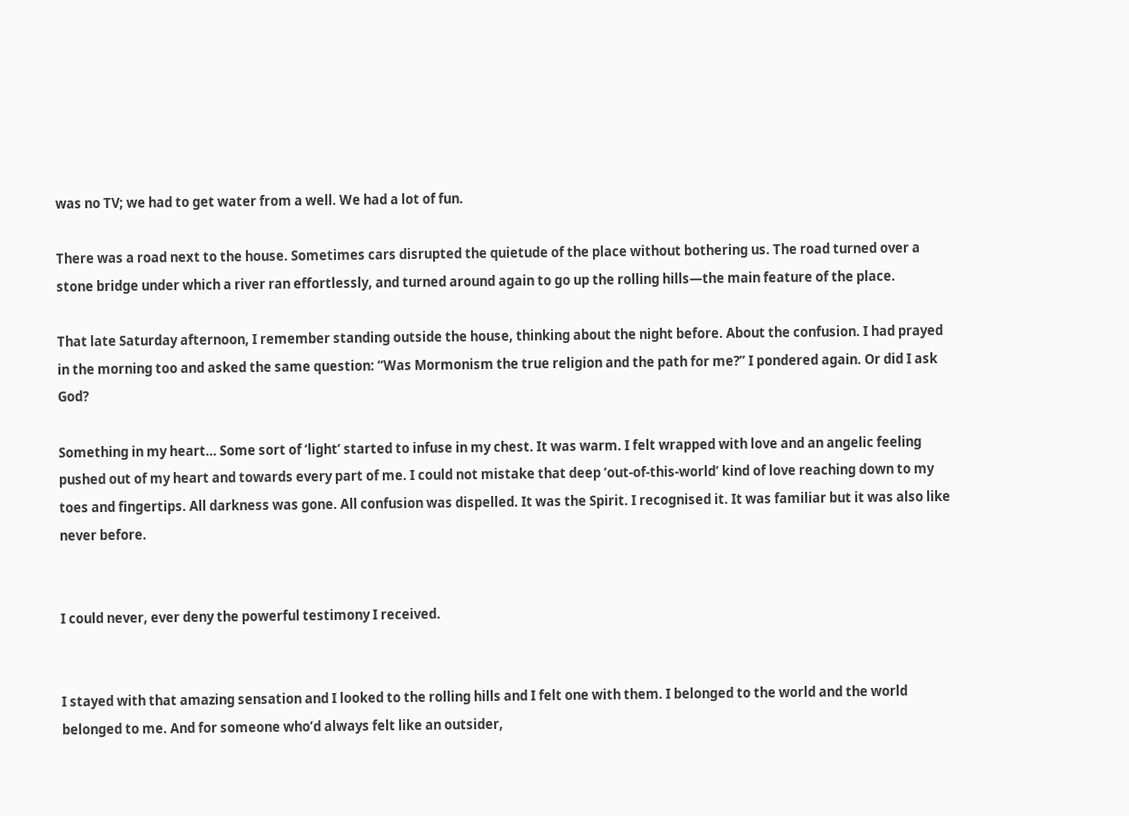was no TV; we had to get water from a well. We had a lot of fun.

There was a road next to the house. Sometimes cars disrupted the quietude of the place without bothering us. The road turned over a stone bridge under which a river ran effortlessly, and turned around again to go up the rolling hills—the main feature of the place.

That late Saturday afternoon, I remember standing outside the house, thinking about the night before. About the confusion. I had prayed in the morning too and asked the same question: “Was Mormonism the true religion and the path for me?” I pondered again. Or did I ask God?

Something in my heart… Some sort of ‘light’ started to infuse in my chest. It was warm. I felt wrapped with love and an angelic feeling pushed out of my heart and towards every part of me. I could not mistake that deep ‘out-of-this-world’ kind of love reaching down to my toes and fingertips. All darkness was gone. All confusion was dispelled. It was the Spirit. I recognised it. It was familiar but it was also like never before.


I could never, ever deny the powerful testimony I received.


I stayed with that amazing sensation and I looked to the rolling hills and I felt one with them. I belonged to the world and the world belonged to me. And for someone who’d always felt like an outsider,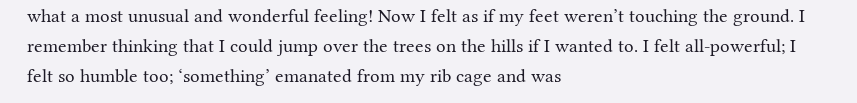what a most unusual and wonderful feeling! Now I felt as if my feet weren’t touching the ground. I remember thinking that I could jump over the trees on the hills if I wanted to. I felt all-powerful; I felt so humble too; ‘something’ emanated from my rib cage and was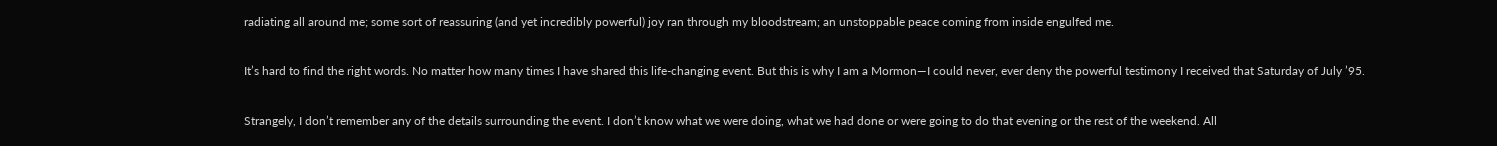radiating all around me; some sort of reassuring (and yet incredibly powerful) joy ran through my bloodstream; an unstoppable peace coming from inside engulfed me.

It’s hard to find the right words. No matter how many times I have shared this life-changing event. But this is why I am a Mormon—I could never, ever deny the powerful testimony I received that Saturday of July ’95.

Strangely, I don’t remember any of the details surrounding the event. I don’t know what we were doing, what we had done or were going to do that evening or the rest of the weekend. All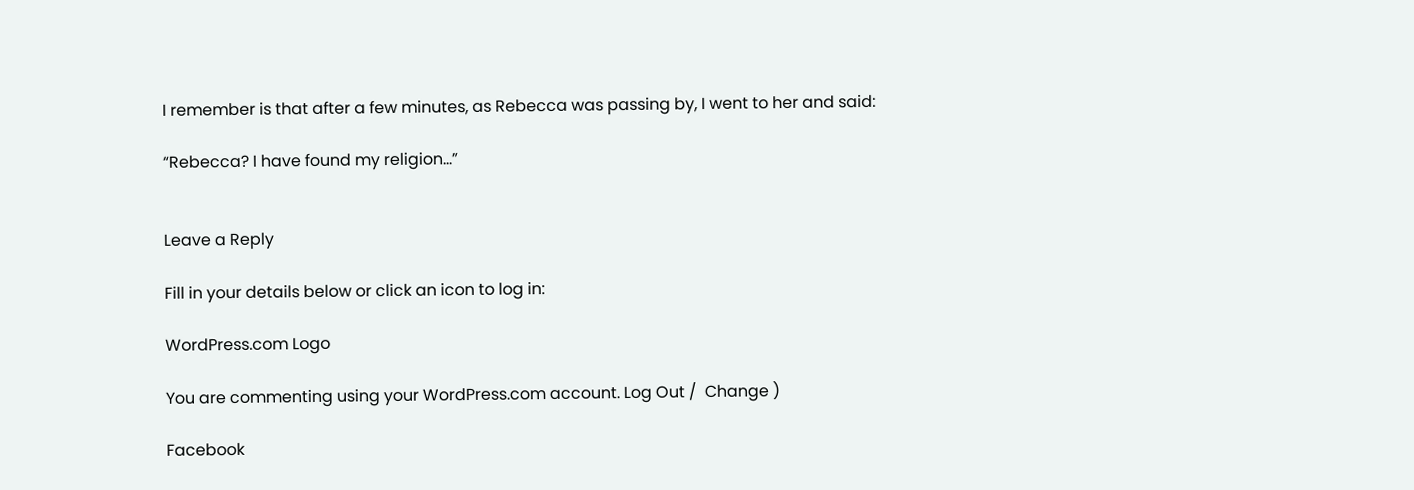I remember is that after a few minutes, as Rebecca was passing by, I went to her and said:

“Rebecca? I have found my religion…”


Leave a Reply

Fill in your details below or click an icon to log in:

WordPress.com Logo

You are commenting using your WordPress.com account. Log Out /  Change )

Facebook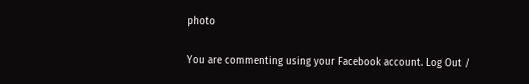photo

You are commenting using your Facebook account. Log Out /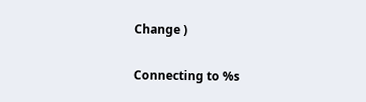Change )

Connecting to %s